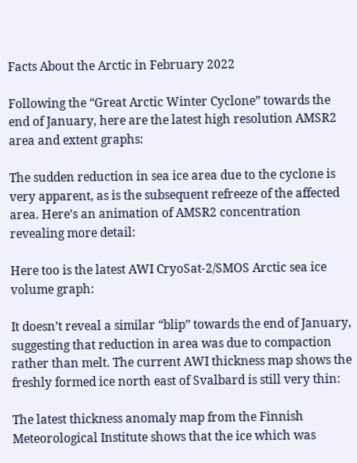Facts About the Arctic in February 2022

Following the “Great Arctic Winter Cyclone” towards the end of January, here are the latest high resolution AMSR2 area and extent graphs:

The sudden reduction in sea ice area due to the cyclone is very apparent, as is the subsequent refreeze of the affected area. Here’s an animation of AMSR2 concentration revealing more detail:

Here too is the latest AWI CryoSat-2/SMOS Arctic sea ice volume graph:

It doesn’t reveal a similar “blip” towards the end of January, suggesting that reduction in area was due to compaction rather than melt. The current AWI thickness map shows the freshly formed ice north east of Svalbard is still very thin:

The latest thickness anomaly map from the Finnish Meteorological Institute shows that the ice which was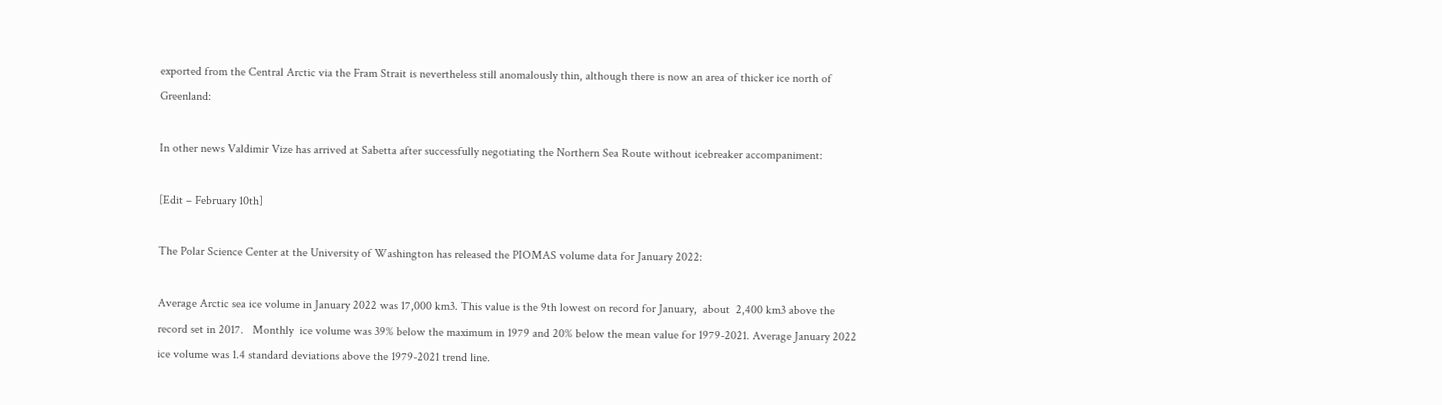exported from the Central Arctic via the Fram Strait is nevertheless still anomalously thin, although there is now an area of thicker ice north of Greenland:

In other news Valdimir Vize has arrived at Sabetta after successfully negotiating the Northern Sea Route without icebreaker accompaniment:

[Edit – February 10th]

The Polar Science Center at the University of Washington has released the PIOMAS volume data for January 2022:

Average Arctic sea ice volume in January 2022 was 17,000 km3. This value is the 9th lowest on record for January,  about  2,400 km3 above the  record set in 2017.   Monthly  ice volume was 39% below the maximum in 1979 and 20% below the mean value for 1979-2021. Average January 2022 ice volume was 1.4 standard deviations above the 1979-2021 trend line.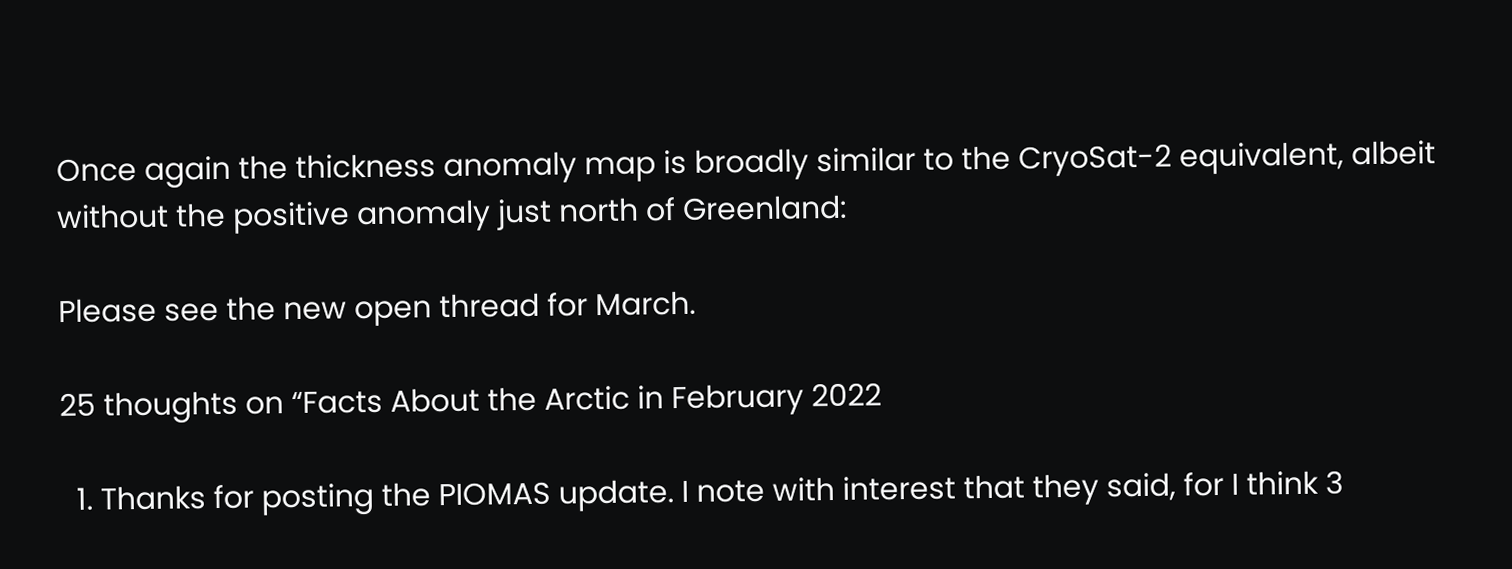Once again the thickness anomaly map is broadly similar to the CryoSat-2 equivalent, albeit without the positive anomaly just north of Greenland:

Please see the new open thread for March.

25 thoughts on “Facts About the Arctic in February 2022

  1. Thanks for posting the PIOMAS update. I note with interest that they said, for I think 3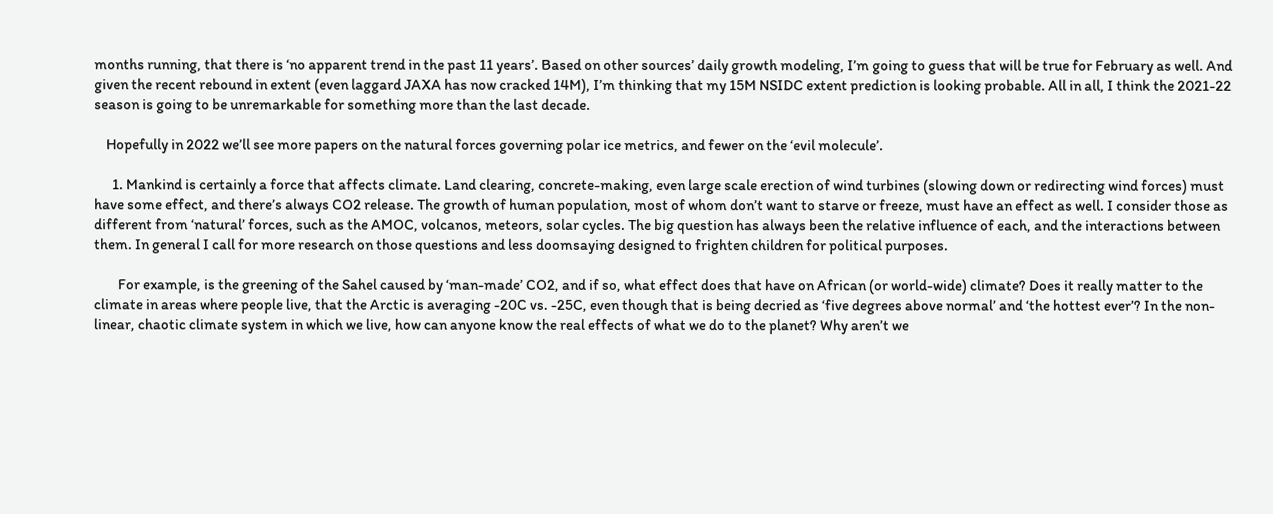months running, that there is ‘no apparent trend in the past 11 years’. Based on other sources’ daily growth modeling, I’m going to guess that will be true for February as well. And given the recent rebound in extent (even laggard JAXA has now cracked 14M), I’m thinking that my 15M NSIDC extent prediction is looking probable. All in all, I think the 2021-22 season is going to be unremarkable for something more than the last decade.

    Hopefully in 2022 we’ll see more papers on the natural forces governing polar ice metrics, and fewer on the ‘evil molecule’.

      1. Mankind is certainly a force that affects climate. Land clearing, concrete-making, even large scale erection of wind turbines (slowing down or redirecting wind forces) must have some effect, and there’s always CO2 release. The growth of human population, most of whom don’t want to starve or freeze, must have an effect as well. I consider those as different from ‘natural’ forces, such as the AMOC, volcanos, meteors, solar cycles. The big question has always been the relative influence of each, and the interactions between them. In general I call for more research on those questions and less doomsaying designed to frighten children for political purposes.

        For example, is the greening of the Sahel caused by ‘man-made’ CO2, and if so, what effect does that have on African (or world-wide) climate? Does it really matter to the climate in areas where people live, that the Arctic is averaging -20C vs. -25C, even though that is being decried as ‘five degrees above normal’ and ‘the hottest ever’? In the non-linear, chaotic climate system in which we live, how can anyone know the real effects of what we do to the planet? Why aren’t we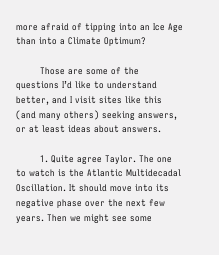more afraid of tipping into an Ice Age than into a Climate Optimum?

        Those are some of the questions I’d like to understand better, and I visit sites like this (and many others) seeking answers, or at least ideas about answers.

        1. Quite agree Taylor. The one to watch is the Atlantic Multidecadal Oscillation. It should move into its negative phase over the next few years. Then we might see some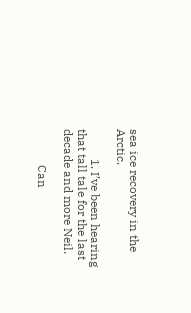sea ice recovery in the Arctic.

          1. I’ve been hearing that tall tale for the last decade and more Neil.

            Can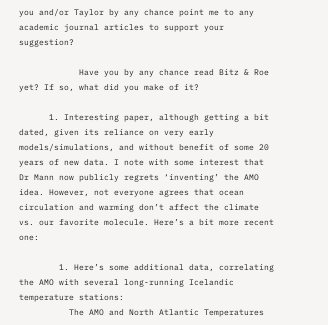you and/or Taylor by any chance point me to any academic journal articles to support your suggestion?

            Have you by any chance read Bitz & Roe yet? If so, what did you make of it?

      1. Interesting paper, although getting a bit dated, given its reliance on very early models/simulations, and without benefit of some 20 years of new data. I note with some interest that Dr Mann now publicly regrets ‘inventing’ the AMO idea. However, not everyone agrees that ocean circulation and warming don’t affect the climate vs. our favorite molecule. Here’s a bit more recent one:

        1. Here’s some additional data, correlating the AMO with several long-running Icelandic temperature stations:
          The AMO and North Atlantic Temperatures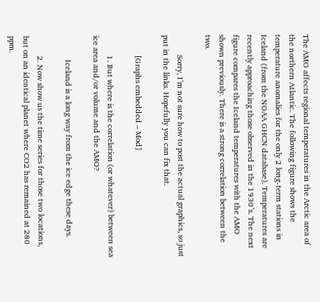The AMO affects regional temperatures in the Arctic area of the northern Atlantic. The following figure shows the temperature anomalies for the only 2 long-term stations in Iceland (from the NOAA GHCN database). Temperatures are recently approaching those observed in the 1930’s. The next figure compares the Iceland temperatures with the AMO shown previously. There is a strong correlation between the two.

          Sorry, I’m not sure how to post the actual graphics, so just put in the links. Hopefully you can fix that.

          [Graphs embedded – Mod]

          1. But where is the correlation (or whatever) between sea ice area and/or volume and the AMO?

            Iceland is a long way from the ice edge these days.

          2. Now show us the time series for those two locations, but on an identical planet where CO2 has remained at 280 ppm.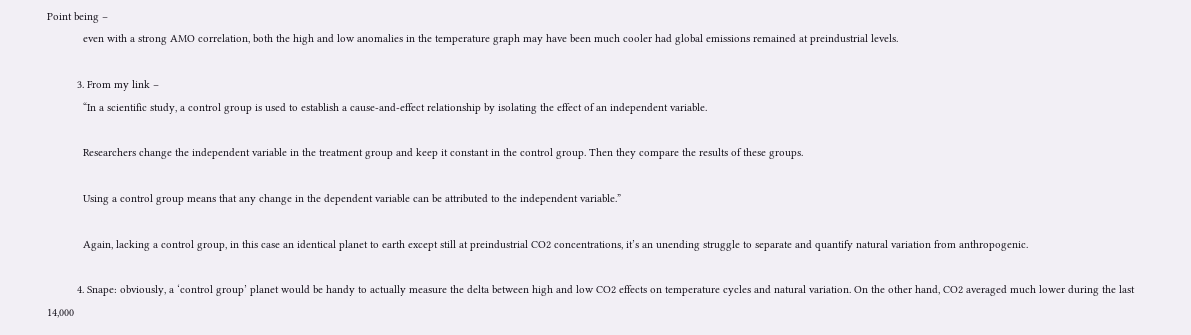Point being –
            even with a strong AMO correlation, both the high and low anomalies in the temperature graph may have been much cooler had global emissions remained at preindustrial levels.

          3. From my link –
            “In a scientific study, a control group is used to establish a cause-and-effect relationship by isolating the effect of an independent variable.

            Researchers change the independent variable in the treatment group and keep it constant in the control group. Then they compare the results of these groups.

            Using a control group means that any change in the dependent variable can be attributed to the independent variable.”

            Again, lacking a control group, in this case an identical planet to earth except still at preindustrial CO2 concentrations, it’s an unending struggle to separate and quantify natural variation from anthropogenic.

          4. Snape: obviously, a ‘control group’ planet would be handy to actually measure the delta between high and low CO2 effects on temperature cycles and natural variation. On the other hand, CO2 averaged much lower during the last 14,000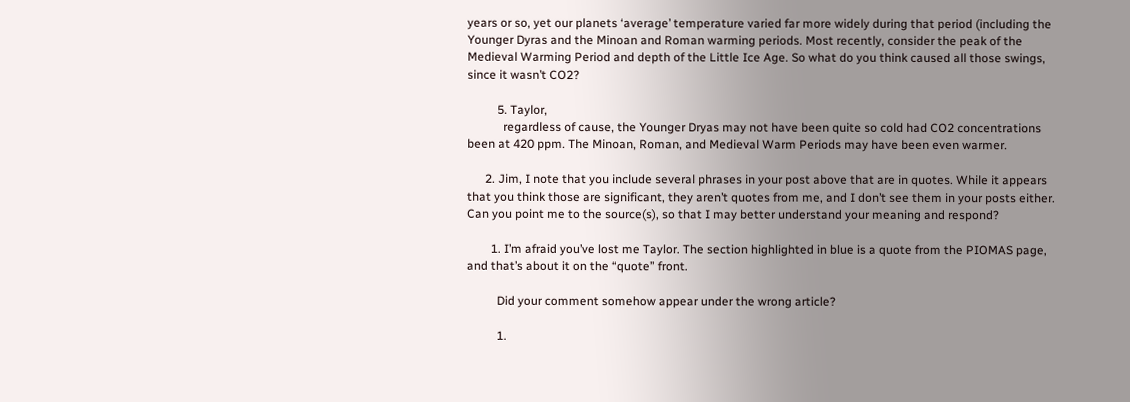years or so, yet our planets ‘average’ temperature varied far more widely during that period (including the Younger Dyras and the Minoan and Roman warming periods. Most recently, consider the peak of the Medieval Warming Period and depth of the Little Ice Age. So what do you think caused all those swings, since it wasn’t CO2?

          5. Taylor,
            regardless of cause, the Younger Dryas may not have been quite so cold had CO2 concentrations been at 420 ppm. The Minoan, Roman, and Medieval Warm Periods may have been even warmer.

      2. Jim, I note that you include several phrases in your post above that are in quotes. While it appears that you think those are significant, they aren’t quotes from me, and I don’t see them in your posts either. Can you point me to the source(s), so that I may better understand your meaning and respond?

        1. I’m afraid you’ve lost me Taylor. The section highlighted in blue is a quote from the PIOMAS page, and that’s about it on the “quote” front.

          Did your comment somehow appear under the wrong article?

          1.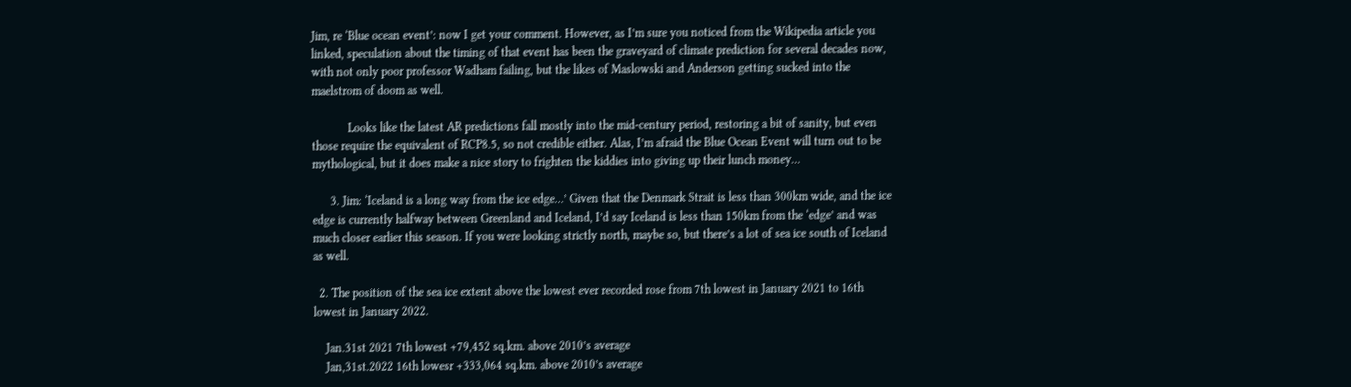Jim, re ‘Blue ocean event’: now I get your comment. However, as I’m sure you noticed from the Wikipedia article you linked, speculation about the timing of that event has been the graveyard of climate prediction for several decades now, with not only poor professor Wadham failing, but the likes of Maslowski and Anderson getting sucked into the maelstrom of doom as well.

            Looks like the latest AR predictions fall mostly into the mid-century period, restoring a bit of sanity, but even those require the equivalent of RCP8.5, so not credible either. Alas, I’m afraid the Blue Ocean Event will turn out to be mythological, but it does make a nice story to frighten the kiddies into giving up their lunch money…

      3. Jim: ‘Iceland is a long way from the ice edge…’ Given that the Denmark Strait is less than 300km wide, and the ice edge is currently halfway between Greenland and Iceland, I’d say Iceland is less than 150km from the ‘edge’ and was much closer earlier this season. If you were looking strictly north, maybe so, but there’s a lot of sea ice south of Iceland as well.

  2. The position of the sea ice extent above the lowest ever recorded rose from 7th lowest in January 2021 to 16th lowest in January 2022.

    Jan.31st 2021 7th lowest +79,452 sq.km. above 2010’s average
    Jan,31st.2022 16th lowesr +333,064 sq.km. above 2010’s average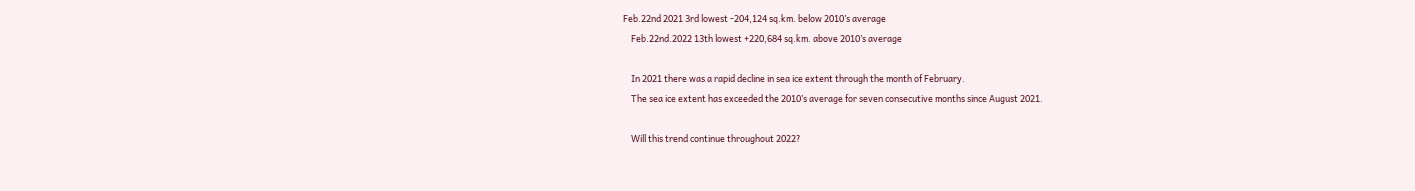Feb.22nd 2021 3rd lowest -204,124 sq.km. below 2010’s average
    Feb.22nd.2022 13th lowest +220,684 sq.km. above 2010’s average

    In 2021 there was a rapid decline in sea ice extent through the month of February.
    The sea ice extent has exceeded the 2010’s average for seven consecutive months since August 2021.

    Will this trend continue throughout 2022?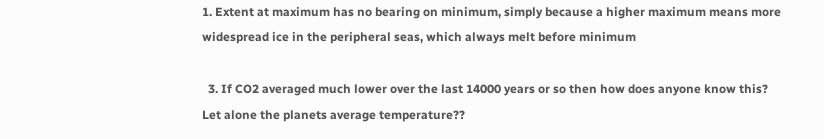1. Extent at maximum has no bearing on minimum, simply because a higher maximum means more widespread ice in the peripheral seas, which always melt before minimum

  3. If CO2 averaged much lower over the last 14000 years or so then how does anyone know this? Let alone the planets average temperature??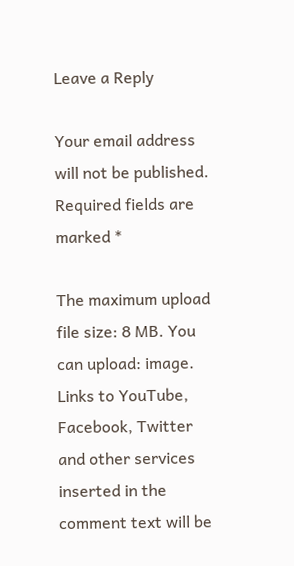Leave a Reply

Your email address will not be published. Required fields are marked *

The maximum upload file size: 8 MB. You can upload: image. Links to YouTube, Facebook, Twitter and other services inserted in the comment text will be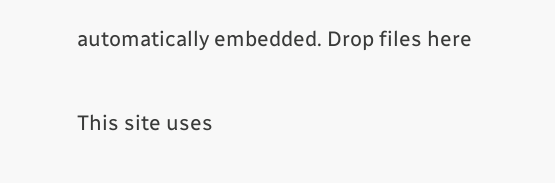automatically embedded. Drop files here

This site uses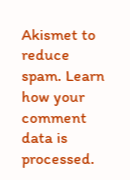Akismet to reduce spam. Learn how your comment data is processed.